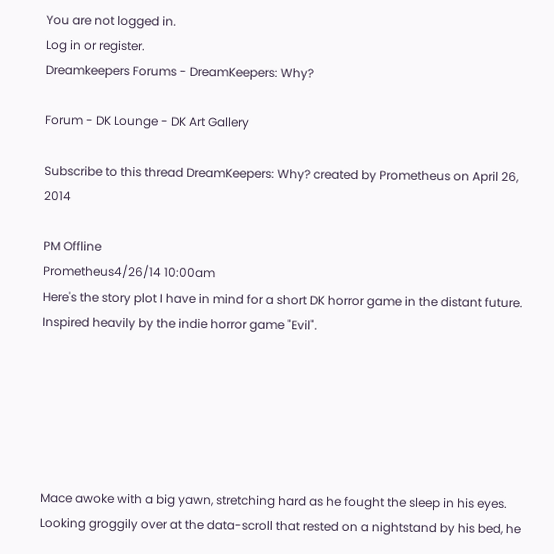You are not logged in.
Log in or register.
Dreamkeepers Forums - DreamKeepers: Why?

Forum - DK Lounge - DK Art Gallery

Subscribe to this thread DreamKeepers: Why? created by Prometheus on April 26, 2014

PM Offline
Prometheus4/26/14 10:00am
Here's the story plot I have in mind for a short DK horror game in the distant future. Inspired heavily by the indie horror game "Evil".






Mace awoke with a big yawn, stretching hard as he fought the sleep in his eyes. Looking groggily over at the data-scroll that rested on a nightstand by his bed, he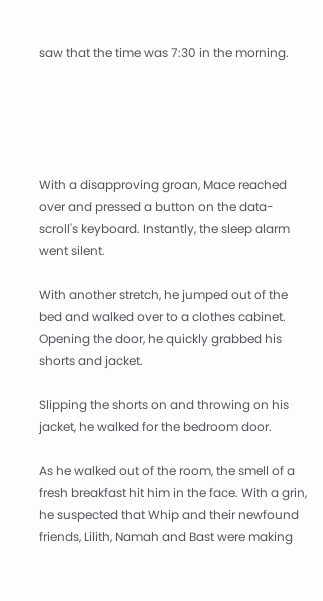saw that the time was 7:30 in the morning.





With a disapproving groan, Mace reached over and pressed a button on the data-scroll's keyboard. Instantly, the sleep alarm went silent.

With another stretch, he jumped out of the bed and walked over to a clothes cabinet. Opening the door, he quickly grabbed his shorts and jacket.

Slipping the shorts on and throwing on his jacket, he walked for the bedroom door.

As he walked out of the room, the smell of a fresh breakfast hit him in the face. With a grin, he suspected that Whip and their newfound friends, Lilith, Namah and Bast were making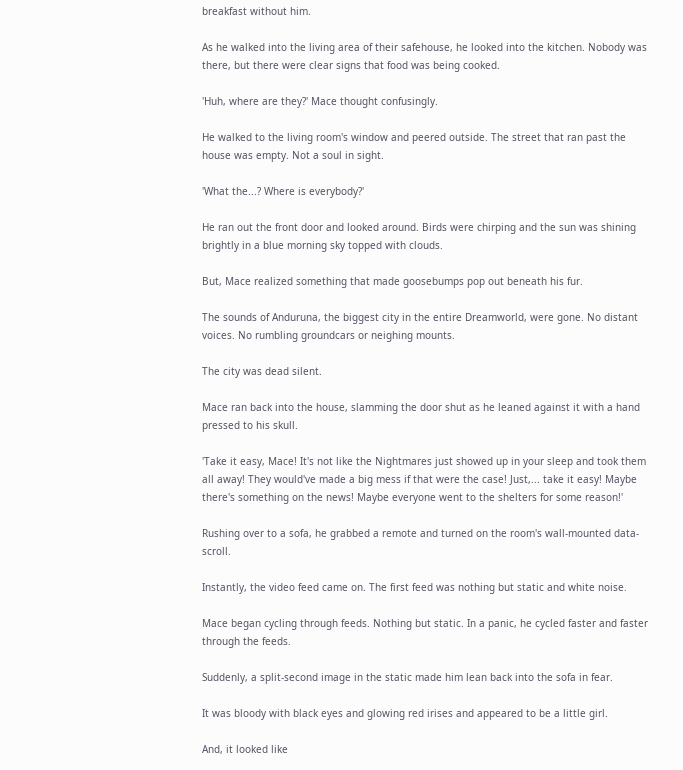breakfast without him.

As he walked into the living area of their safehouse, he looked into the kitchen. Nobody was there, but there were clear signs that food was being cooked.

'Huh, where are they?' Mace thought confusingly.

He walked to the living room's window and peered outside. The street that ran past the house was empty. Not a soul in sight.

'What the...? Where is everybody?'

He ran out the front door and looked around. Birds were chirping and the sun was shining brightly in a blue morning sky topped with clouds.

But, Mace realized something that made goosebumps pop out beneath his fur.

The sounds of Anduruna, the biggest city in the entire Dreamworld, were gone. No distant voices. No rumbling groundcars or neighing mounts.

The city was dead silent.

Mace ran back into the house, slamming the door shut as he leaned against it with a hand pressed to his skull.

'Take it easy, Mace! It's not like the Nightmares just showed up in your sleep and took them all away! They would've made a big mess if that were the case! Just,... take it easy! Maybe there's something on the news! Maybe everyone went to the shelters for some reason!'

Rushing over to a sofa, he grabbed a remote and turned on the room's wall-mounted data-scroll.

Instantly, the video feed came on. The first feed was nothing but static and white noise.

Mace began cycling through feeds. Nothing but static. In a panic, he cycled faster and faster through the feeds.

Suddenly, a split-second image in the static made him lean back into the sofa in fear.

It was bloody with black eyes and glowing red irises and appeared to be a little girl.

And, it looked like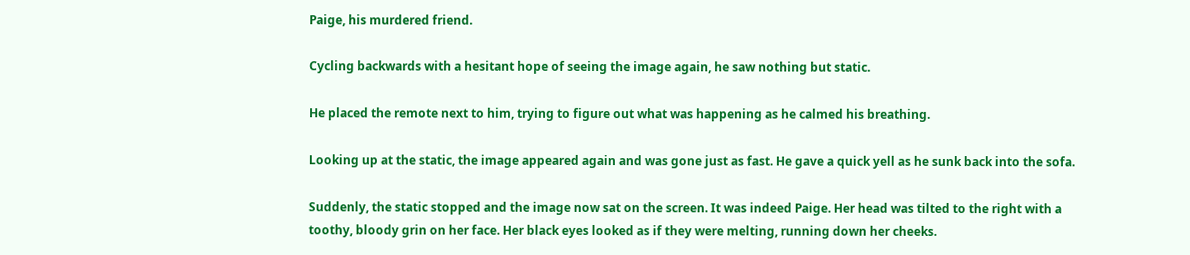Paige, his murdered friend.

Cycling backwards with a hesitant hope of seeing the image again, he saw nothing but static.

He placed the remote next to him, trying to figure out what was happening as he calmed his breathing.

Looking up at the static, the image appeared again and was gone just as fast. He gave a quick yell as he sunk back into the sofa.

Suddenly, the static stopped and the image now sat on the screen. It was indeed Paige. Her head was tilted to the right with a toothy, bloody grin on her face. Her black eyes looked as if they were melting, running down her cheeks.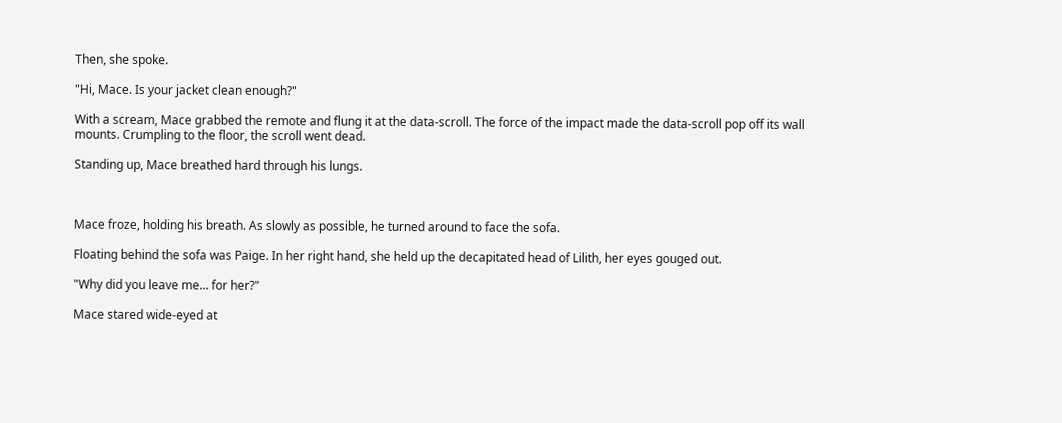Then, she spoke.

"Hi, Mace. Is your jacket clean enough?"

With a scream, Mace grabbed the remote and flung it at the data-scroll. The force of the impact made the data-scroll pop off its wall mounts. Crumpling to the floor, the scroll went dead.

Standing up, Mace breathed hard through his lungs.



Mace froze, holding his breath. As slowly as possible, he turned around to face the sofa.

Floating behind the sofa was Paige. In her right hand, she held up the decapitated head of Lilith, her eyes gouged out.

"Why did you leave me... for her?"

Mace stared wide-eyed at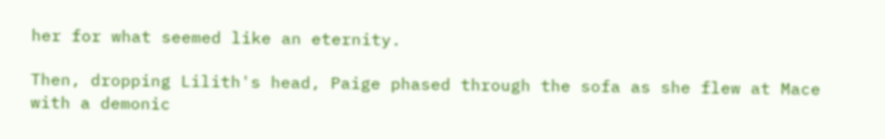her for what seemed like an eternity.

Then, dropping Lilith's head, Paige phased through the sofa as she flew at Mace with a demonic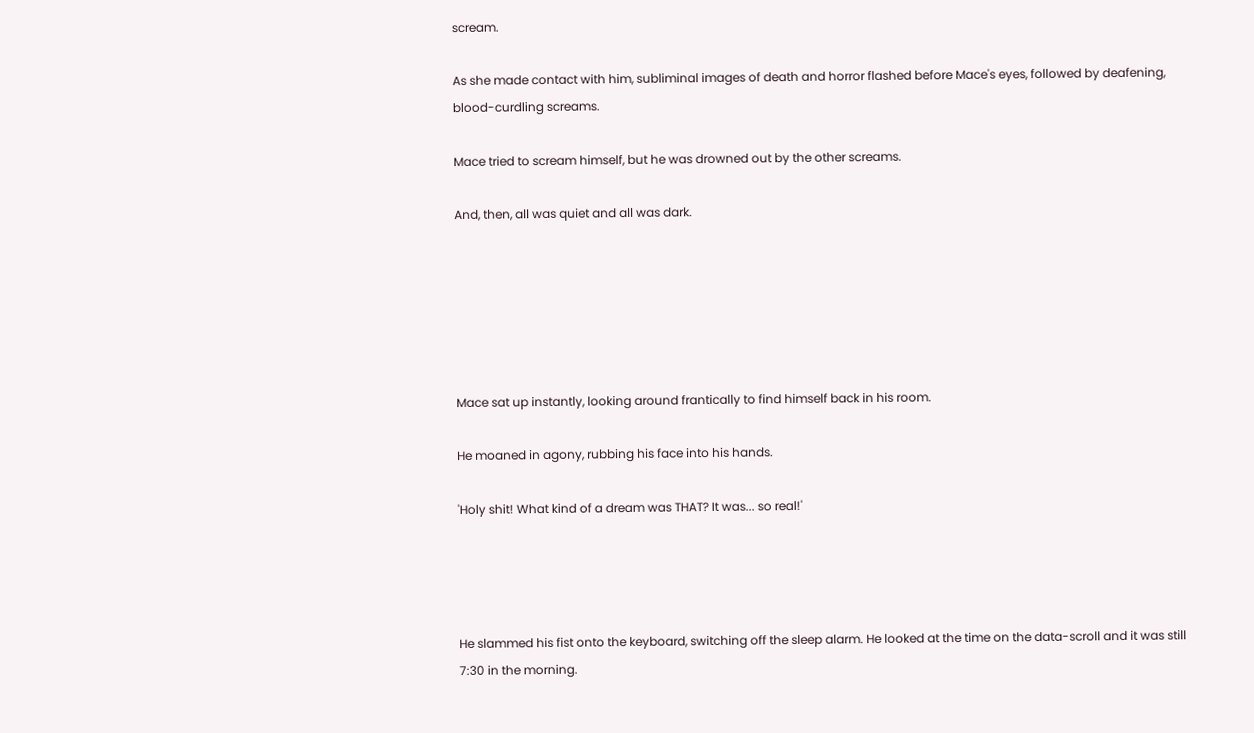scream.

As she made contact with him, subliminal images of death and horror flashed before Mace's eyes, followed by deafening, blood-curdling screams.

Mace tried to scream himself, but he was drowned out by the other screams.

And, then, all was quiet and all was dark.






Mace sat up instantly, looking around frantically to find himself back in his room.

He moaned in agony, rubbing his face into his hands.

'Holy shit! What kind of a dream was THAT? It was... so real!'




He slammed his fist onto the keyboard, switching off the sleep alarm. He looked at the time on the data-scroll and it was still 7:30 in the morning.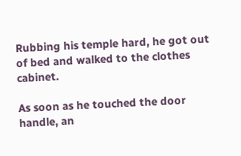Rubbing his temple hard, he got out of bed and walked to the clothes cabinet.

As soon as he touched the door handle, an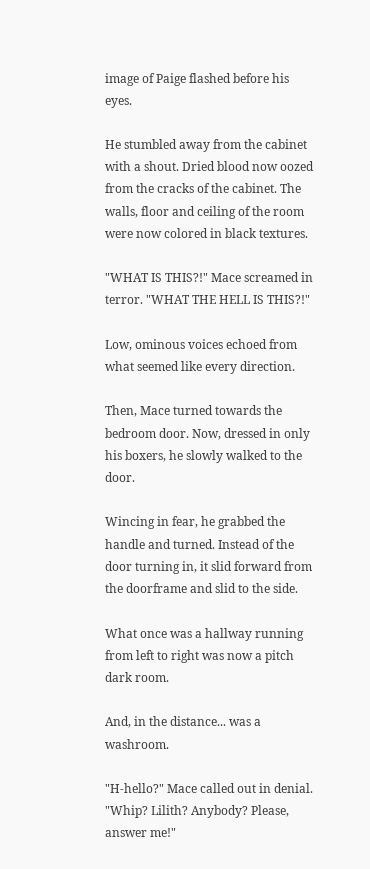image of Paige flashed before his eyes.

He stumbled away from the cabinet with a shout. Dried blood now oozed from the cracks of the cabinet. The walls, floor and ceiling of the room were now colored in black textures.

"WHAT IS THIS?!" Mace screamed in terror. "WHAT THE HELL IS THIS?!"

Low, ominous voices echoed from what seemed like every direction.

Then, Mace turned towards the bedroom door. Now, dressed in only his boxers, he slowly walked to the door.

Wincing in fear, he grabbed the handle and turned. Instead of the door turning in, it slid forward from the doorframe and slid to the side.

What once was a hallway running from left to right was now a pitch dark room.

And, in the distance... was a washroom.

"H-hello?" Mace called out in denial. "Whip? Lilith? Anybody? Please, answer me!"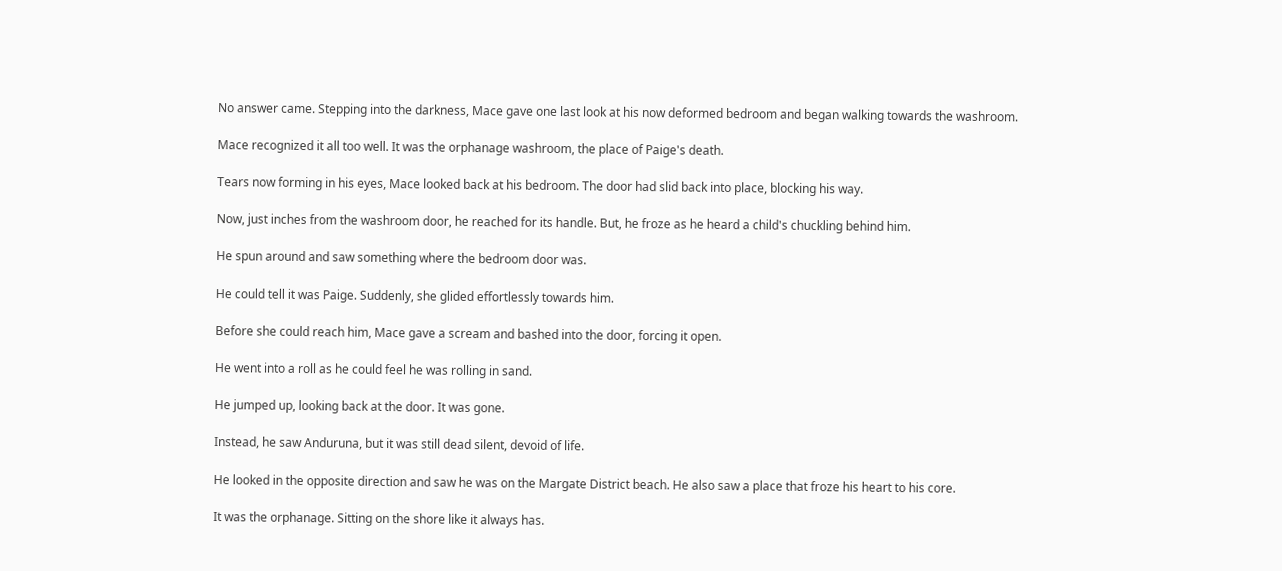No answer came. Stepping into the darkness, Mace gave one last look at his now deformed bedroom and began walking towards the washroom.

Mace recognized it all too well. It was the orphanage washroom, the place of Paige's death.

Tears now forming in his eyes, Mace looked back at his bedroom. The door had slid back into place, blocking his way.

Now, just inches from the washroom door, he reached for its handle. But, he froze as he heard a child's chuckling behind him.

He spun around and saw something where the bedroom door was.

He could tell it was Paige. Suddenly, she glided effortlessly towards him.

Before she could reach him, Mace gave a scream and bashed into the door, forcing it open.

He went into a roll as he could feel he was rolling in sand.

He jumped up, looking back at the door. It was gone.

Instead, he saw Anduruna, but it was still dead silent, devoid of life.

He looked in the opposite direction and saw he was on the Margate District beach. He also saw a place that froze his heart to his core.

It was the orphanage. Sitting on the shore like it always has.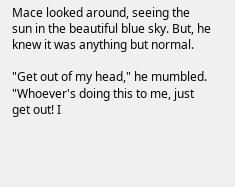Mace looked around, seeing the sun in the beautiful blue sky. But, he knew it was anything but normal.

"Get out of my head," he mumbled. "Whoever's doing this to me, just get out! I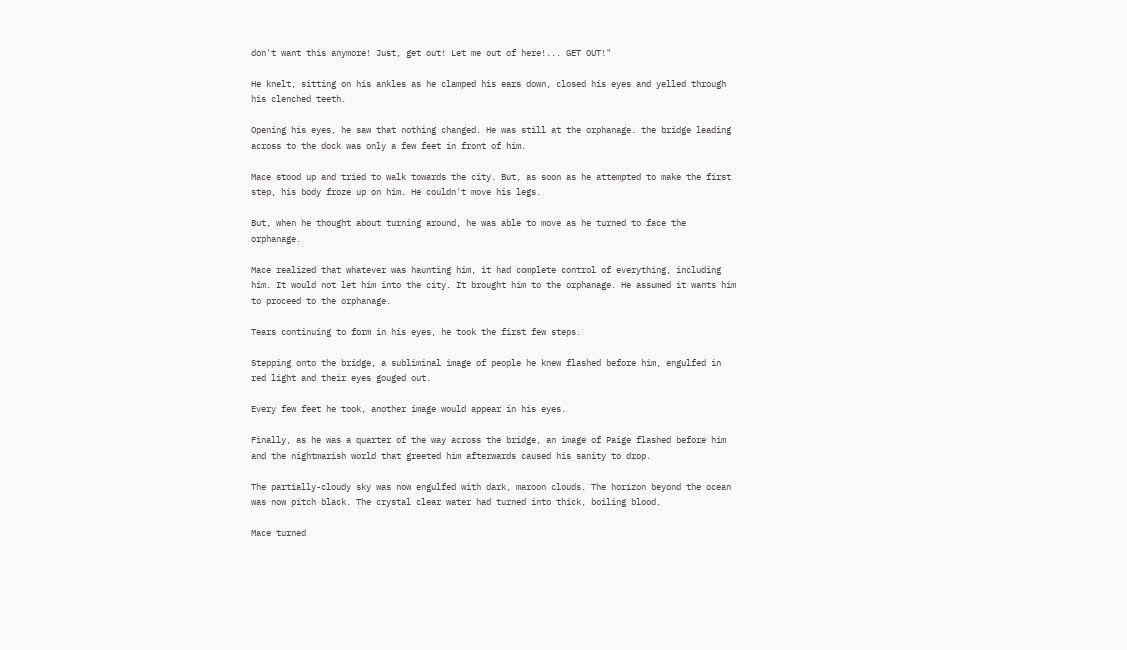don't want this anymore! Just, get out! Let me out of here!... GET OUT!"

He knelt, sitting on his ankles as he clamped his ears down, closed his eyes and yelled through his clenched teeth.

Opening his eyes, he saw that nothing changed. He was still at the orphanage. the bridge leading across to the dock was only a few feet in front of him.

Mace stood up and tried to walk towards the city. But, as soon as he attempted to make the first step, his body froze up on him. He couldn't move his legs.

But, when he thought about turning around, he was able to move as he turned to face the orphanage.

Mace realized that whatever was haunting him, it had complete control of everything, including him. It would not let him into the city. It brought him to the orphanage. He assumed it wants him to proceed to the orphanage.

Tears continuing to form in his eyes, he took the first few steps.

Stepping onto the bridge, a subliminal image of people he knew flashed before him, engulfed in red light and their eyes gouged out.

Every few feet he took, another image would appear in his eyes.

Finally, as he was a quarter of the way across the bridge, an image of Paige flashed before him and the nightmarish world that greeted him afterwards caused his sanity to drop.

The partially-cloudy sky was now engulfed with dark, maroon clouds. The horizon beyond the ocean was now pitch black. The crystal clear water had turned into thick, boiling blood.

Mace turned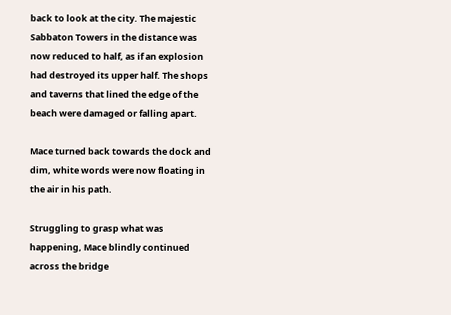back to look at the city. The majestic Sabbaton Towers in the distance was now reduced to half, as if an explosion had destroyed its upper half. The shops and taverns that lined the edge of the beach were damaged or falling apart.

Mace turned back towards the dock and dim, white words were now floating in the air in his path.

Struggling to grasp what was happening, Mace blindly continued across the bridge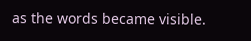as the words became visible.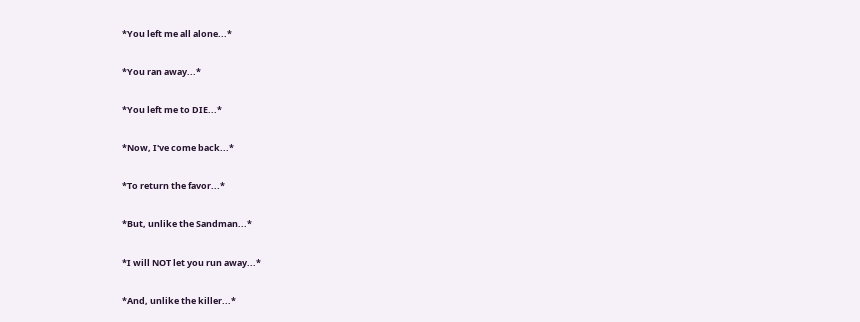*You left me all alone...*

*You ran away...*

*You left me to DIE...*

*Now, I've come back...*

*To return the favor...*

*But, unlike the Sandman...*

*I will NOT let you run away...*

*And, unlike the killer...*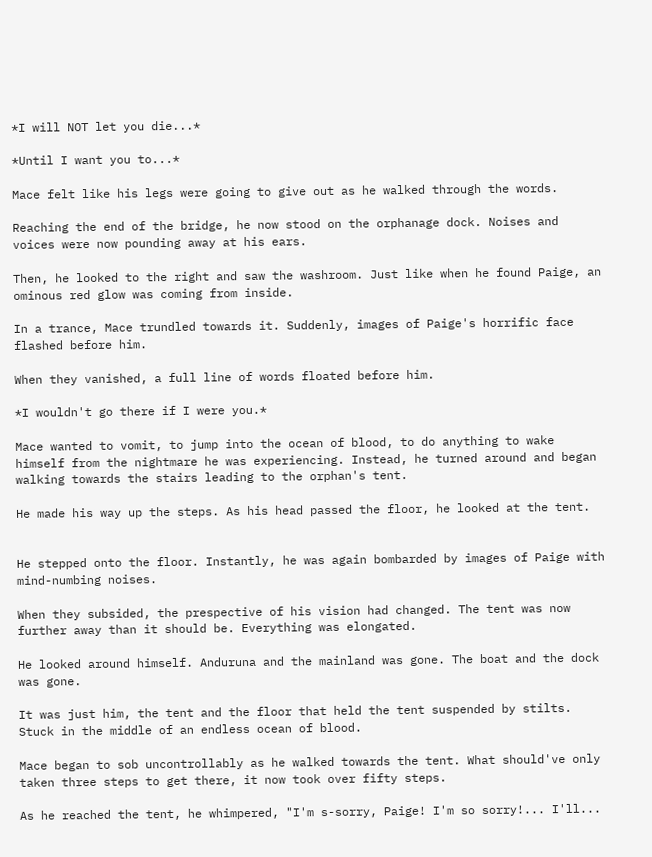*I will NOT let you die...*

*Until I want you to...*

Mace felt like his legs were going to give out as he walked through the words.

Reaching the end of the bridge, he now stood on the orphanage dock. Noises and voices were now pounding away at his ears.

Then, he looked to the right and saw the washroom. Just like when he found Paige, an ominous red glow was coming from inside.

In a trance, Mace trundled towards it. Suddenly, images of Paige's horrific face flashed before him.

When they vanished, a full line of words floated before him.

*I wouldn't go there if I were you.*

Mace wanted to vomit, to jump into the ocean of blood, to do anything to wake himself from the nightmare he was experiencing. Instead, he turned around and began walking towards the stairs leading to the orphan's tent.

He made his way up the steps. As his head passed the floor, he looked at the tent.


He stepped onto the floor. Instantly, he was again bombarded by images of Paige with mind-numbing noises.

When they subsided, the prespective of his vision had changed. The tent was now further away than it should be. Everything was elongated.

He looked around himself. Anduruna and the mainland was gone. The boat and the dock was gone.

It was just him, the tent and the floor that held the tent suspended by stilts. Stuck in the middle of an endless ocean of blood.

Mace began to sob uncontrollably as he walked towards the tent. What should've only taken three steps to get there, it now took over fifty steps.

As he reached the tent, he whimpered, "I'm s-sorry, Paige! I'm so sorry!... I'll...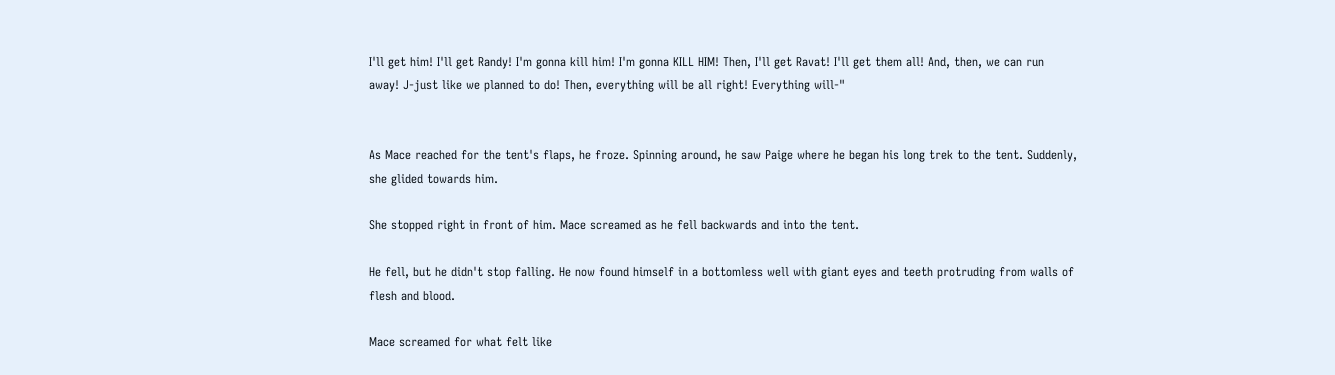I'll get him! I'll get Randy! I'm gonna kill him! I'm gonna KILL HIM! Then, I'll get Ravat! I'll get them all! And, then, we can run away! J-just like we planned to do! Then, everything will be all right! Everything will-"


As Mace reached for the tent's flaps, he froze. Spinning around, he saw Paige where he began his long trek to the tent. Suddenly, she glided towards him.

She stopped right in front of him. Mace screamed as he fell backwards and into the tent.

He fell, but he didn't stop falling. He now found himself in a bottomless well with giant eyes and teeth protruding from walls of flesh and blood.

Mace screamed for what felt like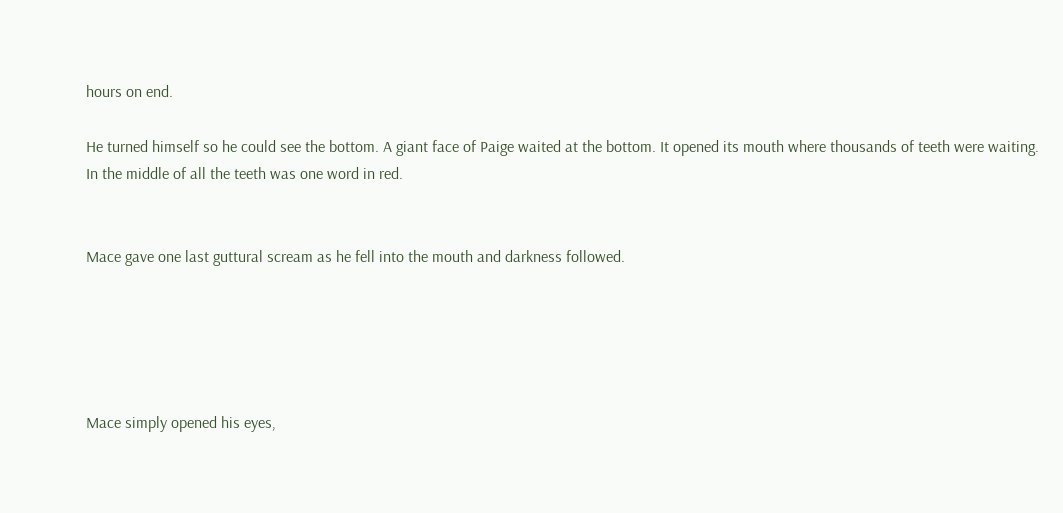hours on end.

He turned himself so he could see the bottom. A giant face of Paige waited at the bottom. It opened its mouth where thousands of teeth were waiting. In the middle of all the teeth was one word in red.


Mace gave one last guttural scream as he fell into the mouth and darkness followed.





Mace simply opened his eyes,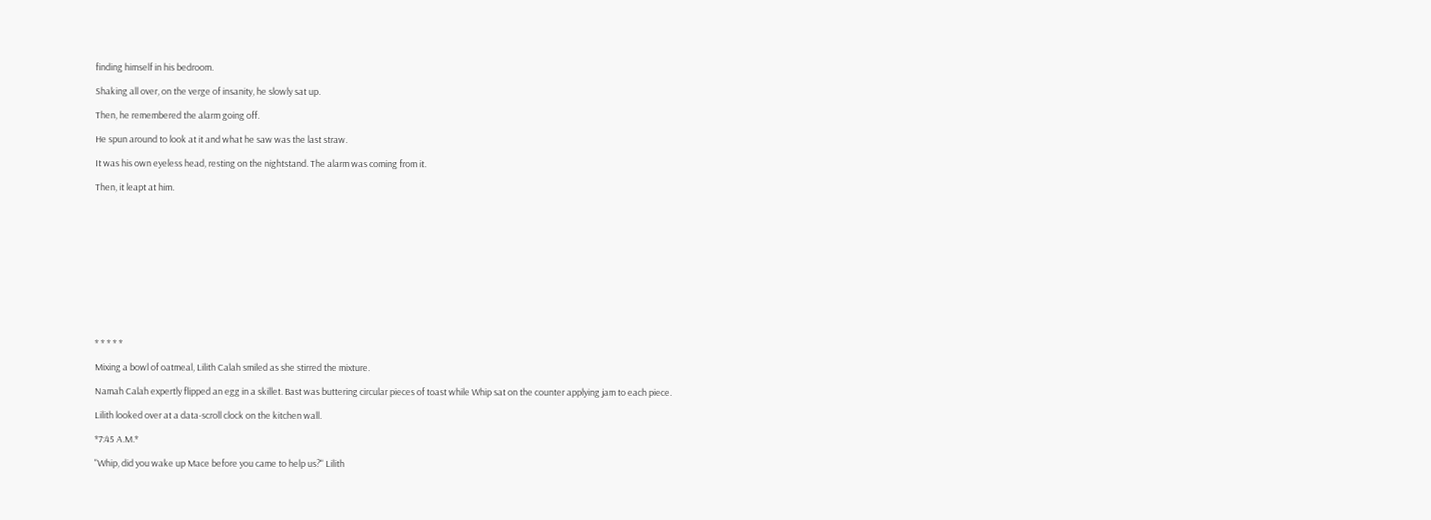finding himself in his bedroom.

Shaking all over, on the verge of insanity, he slowly sat up.

Then, he remembered the alarm going off.

He spun around to look at it and what he saw was the last straw.

It was his own eyeless head, resting on the nightstand. The alarm was coming from it.

Then, it leapt at him.












* * * * *

Mixing a bowl of oatmeal, Lilith Calah smiled as she stirred the mixture.

Namah Calah expertly flipped an egg in a skillet. Bast was buttering circular pieces of toast while Whip sat on the counter applying jam to each piece.

Lilith looked over at a data-scroll clock on the kitchen wall.

*7:45 A.M.*

"Whip, did you wake up Mace before you came to help us?" Lilith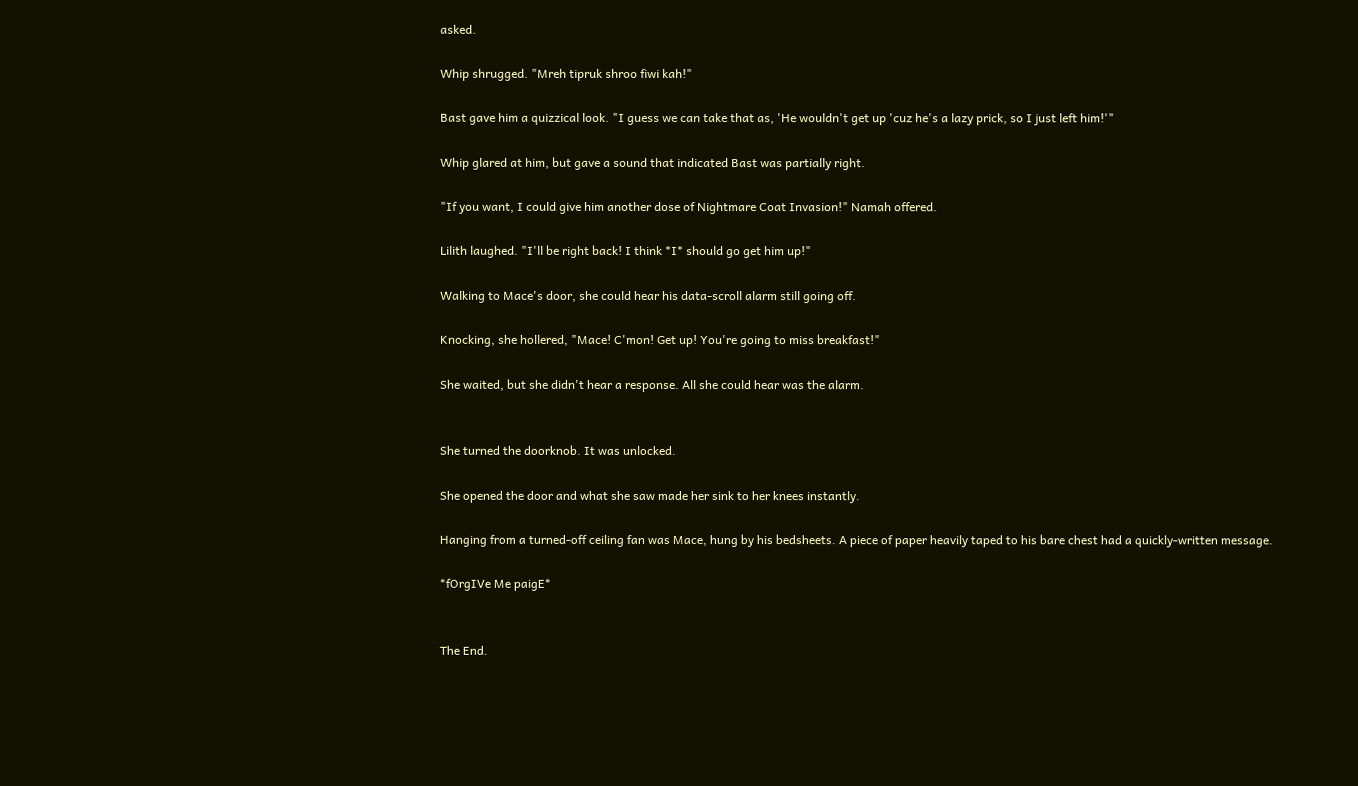asked.

Whip shrugged. "Mreh tipruk shroo fiwi kah!"

Bast gave him a quizzical look. "I guess we can take that as, 'He wouldn't get up 'cuz he's a lazy prick, so I just left him!'"

Whip glared at him, but gave a sound that indicated Bast was partially right.

"If you want, I could give him another dose of Nightmare Coat Invasion!" Namah offered.

Lilith laughed. "I'll be right back! I think *I* should go get him up!"

Walking to Mace's door, she could hear his data-scroll alarm still going off.

Knocking, she hollered, "Mace! C'mon! Get up! You're going to miss breakfast!"

She waited, but she didn't hear a response. All she could hear was the alarm.


She turned the doorknob. It was unlocked.

She opened the door and what she saw made her sink to her knees instantly.

Hanging from a turned-off ceiling fan was Mace, hung by his bedsheets. A piece of paper heavily taped to his bare chest had a quickly-written message.

*fOrgIVe Me paigE*


The End.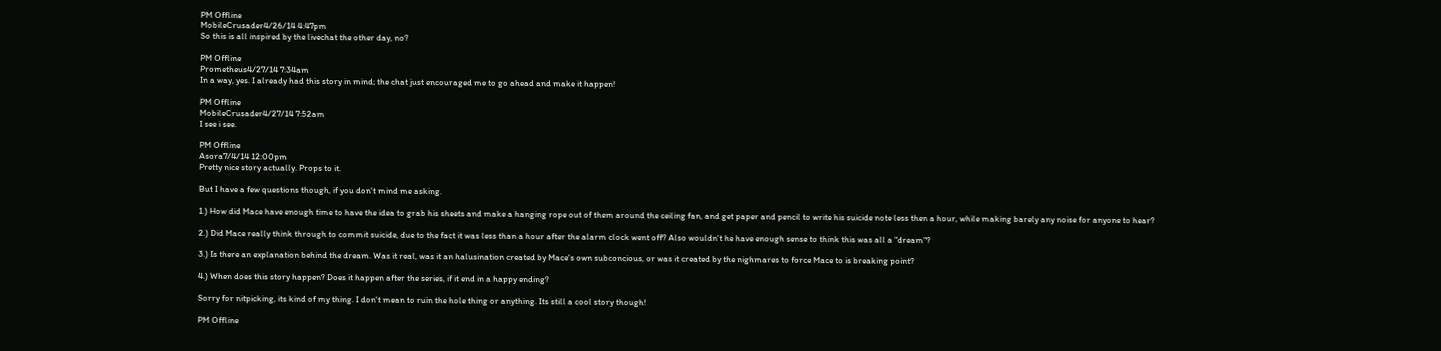PM Offline
MobileCrusader4/26/14 4:47pm
So this is all inspired by the livechat the other day, no?

PM Offline
Prometheus4/27/14 7:34am
In a way, yes. I already had this story in mind; the chat just encouraged me to go ahead and make it happen!

PM Offline
MobileCrusader4/27/14 7:52am
I see i see.

PM Offline
Asora7/4/14 12:00pm
Pretty nice story actually. Props to it.

But I have a few questions though, if you don't mind me asking.

1.) How did Mace have enough time to have the idea to grab his sheets and make a hanging rope out of them around the ceiling fan, and get paper and pencil to write his suicide note less then a hour, while making barely any noise for anyone to hear?

2.) Did Mace really think through to commit suicide, due to the fact it was less than a hour after the alarm clock went off? Also wouldn't he have enough sense to think this was all a "dream"?

3.) Is there an explanation behind the dream. Was it real, was it an halusination created by Mace's own subconcious, or was it created by the nighmares to force Mace to is breaking point?

4.) When does this story happen? Does it happen after the series, if it end in a happy ending?

Sorry for nitpicking, its kind of my thing. I don't mean to ruin the hole thing or anything. Its still a cool story though!

PM Offline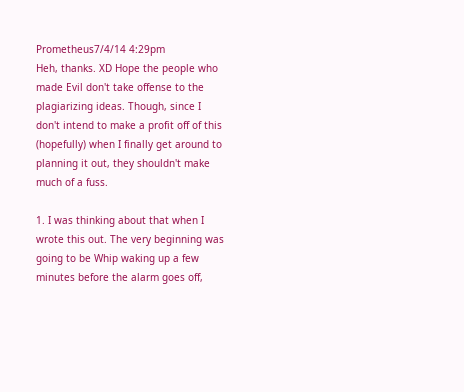Prometheus7/4/14 4:29pm
Heh, thanks. XD Hope the people who made Evil don't take offense to the plagiarizing ideas. Though, since I don't intend to make a profit off of this (hopefully) when I finally get around to planning it out, they shouldn't make much of a fuss.

1. I was thinking about that when I wrote this out. The very beginning was going to be Whip waking up a few minutes before the alarm goes off,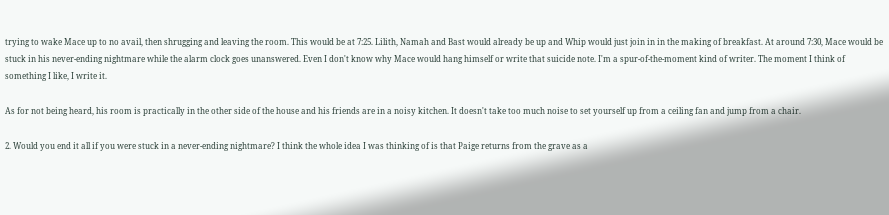trying to wake Mace up to no avail, then shrugging and leaving the room. This would be at 7:25. Lilith, Namah and Bast would already be up and Whip would just join in in the making of breakfast. At around 7:30, Mace would be stuck in his never-ending nightmare while the alarm clock goes unanswered. Even I don't know why Mace would hang himself or write that suicide note. I'm a spur-of-the-moment kind of writer. The moment I think of something I like, I write it.

As for not being heard, his room is practically in the other side of the house and his friends are in a noisy kitchen. It doesn't take too much noise to set yourself up from a ceiling fan and jump from a chair.

2. Would you end it all if you were stuck in a never-ending nightmare? I think the whole idea I was thinking of is that Paige returns from the grave as a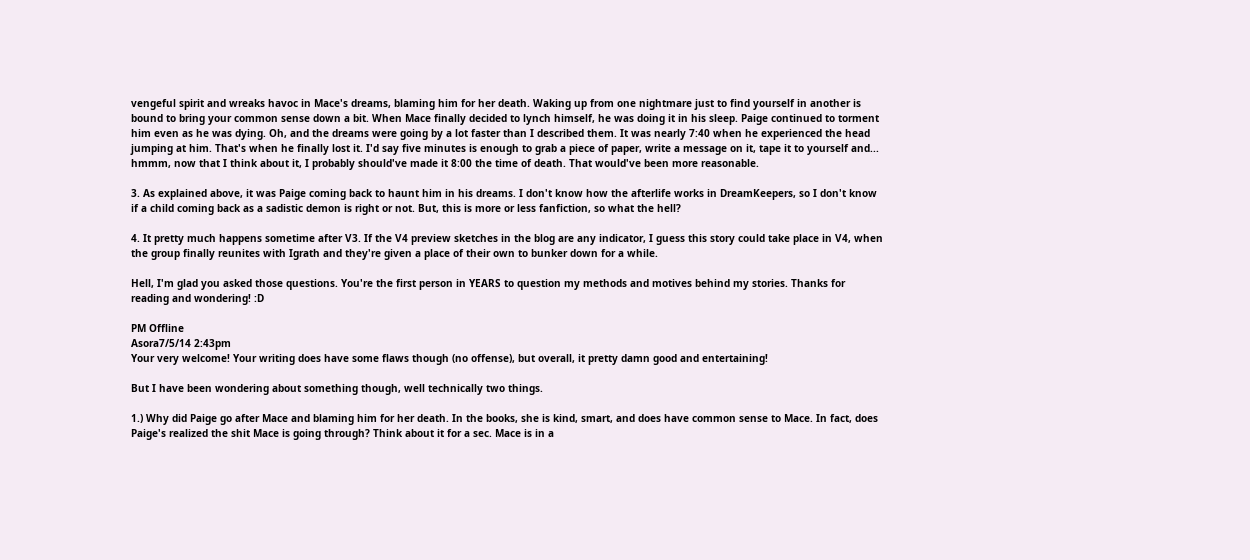vengeful spirit and wreaks havoc in Mace's dreams, blaming him for her death. Waking up from one nightmare just to find yourself in another is bound to bring your common sense down a bit. When Mace finally decided to lynch himself, he was doing it in his sleep. Paige continued to torment him even as he was dying. Oh, and the dreams were going by a lot faster than I described them. It was nearly 7:40 when he experienced the head jumping at him. That's when he finally lost it. I'd say five minutes is enough to grab a piece of paper, write a message on it, tape it to yourself and... hmmm, now that I think about it, I probably should've made it 8:00 the time of death. That would've been more reasonable.

3. As explained above, it was Paige coming back to haunt him in his dreams. I don't know how the afterlife works in DreamKeepers, so I don't know if a child coming back as a sadistic demon is right or not. But, this is more or less fanfiction, so what the hell?

4. It pretty much happens sometime after V3. If the V4 preview sketches in the blog are any indicator, I guess this story could take place in V4, when the group finally reunites with Igrath and they're given a place of their own to bunker down for a while.

Hell, I'm glad you asked those questions. You're the first person in YEARS to question my methods and motives behind my stories. Thanks for reading and wondering! :D

PM Offline
Asora7/5/14 2:43pm
Your very welcome! Your writing does have some flaws though (no offense), but overall, it pretty damn good and entertaining!

But I have been wondering about something though, well technically two things.

1.) Why did Paige go after Mace and blaming him for her death. In the books, she is kind, smart, and does have common sense to Mace. In fact, does Paige's realized the shit Mace is going through? Think about it for a sec. Mace is in a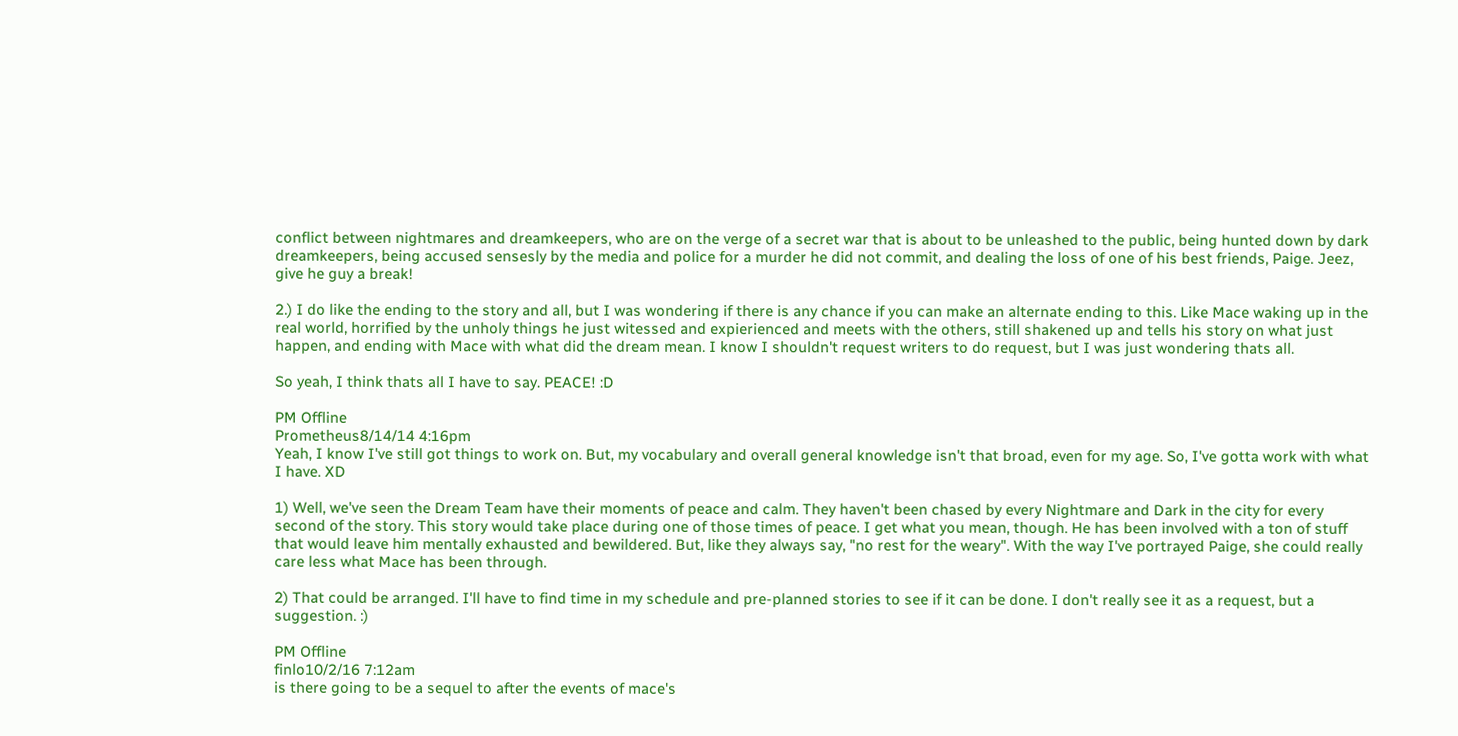conflict between nightmares and dreamkeepers, who are on the verge of a secret war that is about to be unleashed to the public, being hunted down by dark dreamkeepers, being accused sensesly by the media and police for a murder he did not commit, and dealing the loss of one of his best friends, Paige. Jeez, give he guy a break!

2.) I do like the ending to the story and all, but I was wondering if there is any chance if you can make an alternate ending to this. Like Mace waking up in the real world, horrified by the unholy things he just witessed and expierienced and meets with the others, still shakened up and tells his story on what just happen, and ending with Mace with what did the dream mean. I know I shouldn't request writers to do request, but I was just wondering thats all.

So yeah, I think thats all I have to say. PEACE! :D

PM Offline
Prometheus8/14/14 4:16pm
Yeah, I know I've still got things to work on. But, my vocabulary and overall general knowledge isn't that broad, even for my age. So, I've gotta work with what I have. XD

1) Well, we've seen the Dream Team have their moments of peace and calm. They haven't been chased by every Nightmare and Dark in the city for every second of the story. This story would take place during one of those times of peace. I get what you mean, though. He has been involved with a ton of stuff that would leave him mentally exhausted and bewildered. But, like they always say, "no rest for the weary". With the way I've portrayed Paige, she could really care less what Mace has been through.

2) That could be arranged. I'll have to find time in my schedule and pre-planned stories to see if it can be done. I don't really see it as a request, but a suggestion. :)

PM Offline
finlo10/2/16 7:12am
is there going to be a sequel to after the events of mace's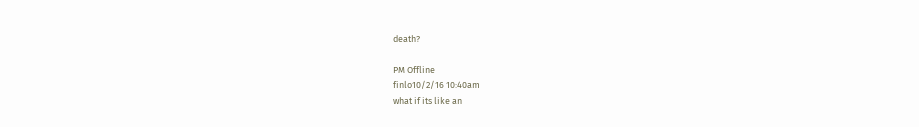death?

PM Offline
finlo10/2/16 10:40am
what if its like an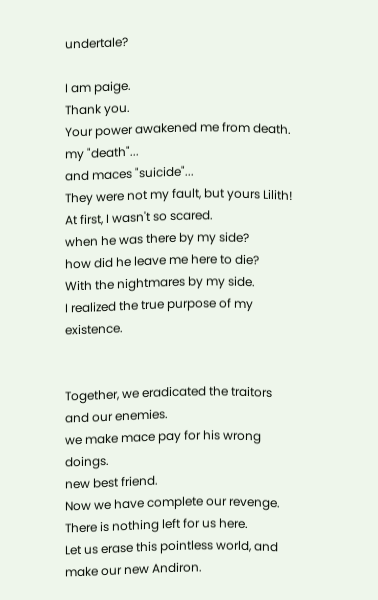undertale?

I am paige.
Thank you.
Your power awakened me from death.
my "death"...
and maces "suicide"...
They were not my fault, but yours Lilith!
At first, I wasn't so scared.
when he was there by my side?
how did he leave me here to die?
With the nightmares by my side.
I realized the true purpose of my existence.


Together, we eradicated the traitors and our enemies.
we make mace pay for his wrong doings.
new best friend.
Now we have complete our revenge.
There is nothing left for us here.
Let us erase this pointless world, and make our new Andiron.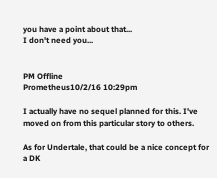you have a point about that...
I don't need you...


PM Offline
Prometheus10/2/16 10:29pm

I actually have no sequel planned for this. I've moved on from this particular story to others.

As for Undertale, that could be a nice concept for a DK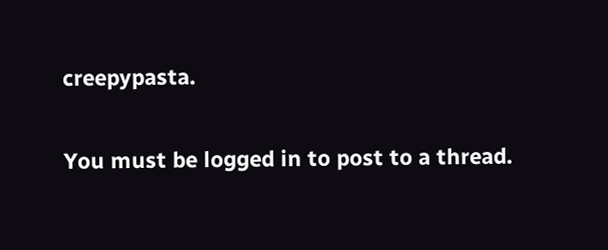creepypasta.

You must be logged in to post to a thread.